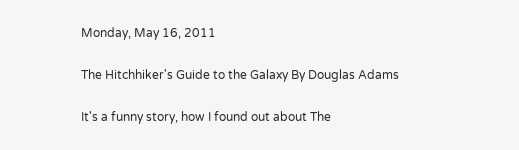Monday, May 16, 2011

The Hitchhiker's Guide to the Galaxy By Douglas Adams

It's a funny story, how I found out about The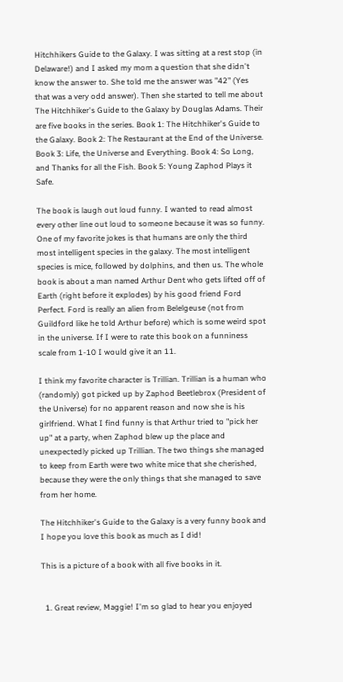Hitchhikers Guide to the Galaxy. I was sitting at a rest stop (in Delaware!) and I asked my mom a question that she didn't know the answer to. She told me the answer was "42" (Yes that was a very odd answer). Then she started to tell me about The Hitchhiker's Guide to the Galaxy by Douglas Adams. Their are five books in the series. Book 1: The Hitchhiker's Guide to the Galaxy. Book 2: The Restaurant at the End of the Universe. Book 3: Life, the Universe and Everything. Book 4: So Long, and Thanks for all the Fish. Book 5: Young Zaphod Plays it Safe.

The book is laugh out loud funny. I wanted to read almost every other line out loud to someone because it was so funny. One of my favorite jokes is that humans are only the third most intelligent species in the galaxy. The most intelligent species is mice, followed by dolphins, and then us. The whole book is about a man named Arthur Dent who gets lifted off of Earth (right before it explodes) by his good friend Ford Perfect. Ford is really an alien from Belelgeuse (not from Guildford like he told Arthur before) which is some weird spot in the universe. If I were to rate this book on a funniness scale from 1-10 I would give it an 11.

I think my favorite character is Trillian. Trillian is a human who (randomly) got picked up by Zaphod Beetlebrox (President of the Universe) for no apparent reason and now she is his girlfriend. What I find funny is that Arthur tried to "pick her up" at a party, when Zaphod blew up the place and unexpectedly picked up Trillian. The two things she managed to keep from Earth were two white mice that she cherished, because they were the only things that she managed to save from her home.

The Hitchhiker's Guide to the Galaxy is a very funny book and I hope you love this book as much as I did!

This is a picture of a book with all five books in it.


  1. Great review, Maggie! I'm so glad to hear you enjoyed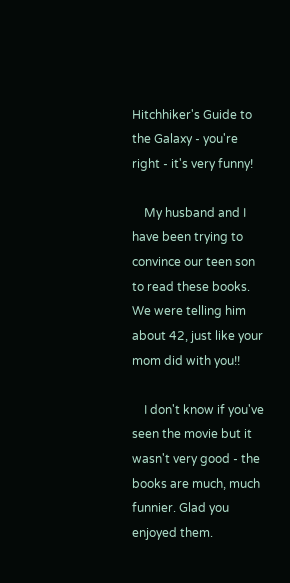Hitchhiker's Guide to the Galaxy - you're right - it's very funny!

    My husband and I have been trying to convince our teen son to read these books. We were telling him about 42, just like your mom did with you!!

    I don't know if you've seen the movie but it wasn't very good - the books are much, much funnier. Glad you enjoyed them.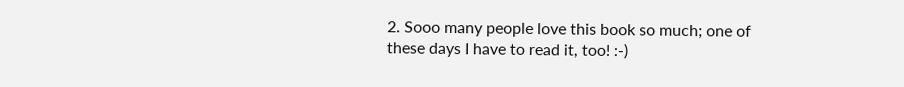2. Sooo many people love this book so much; one of these days I have to read it, too! :-)